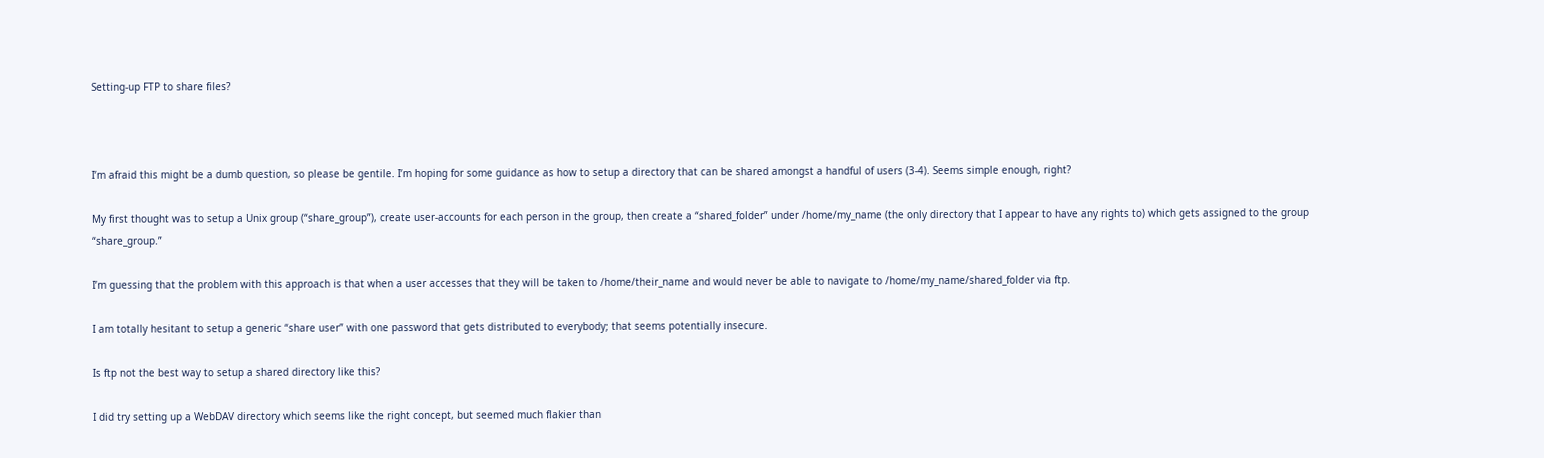Setting-up FTP to share files?



I’m afraid this might be a dumb question, so please be gentile. I’m hoping for some guidance as how to setup a directory that can be shared amongst a handful of users (3-4). Seems simple enough, right?

My first thought was to setup a Unix group (“share_group”), create user-accounts for each person in the group, then create a “shared_folder” under /home/my_name (the only directory that I appear to have any rights to) which gets assigned to the group “share_group.”

I’m guessing that the problem with this approach is that when a user accesses that they will be taken to /home/their_name and would never be able to navigate to /home/my_name/shared_folder via ftp.

I am totally hesitant to setup a generic “share user” with one password that gets distributed to everybody; that seems potentially insecure.

Is ftp not the best way to setup a shared directory like this?

I did try setting up a WebDAV directory which seems like the right concept, but seemed much flakier than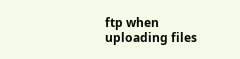ftp when uploading files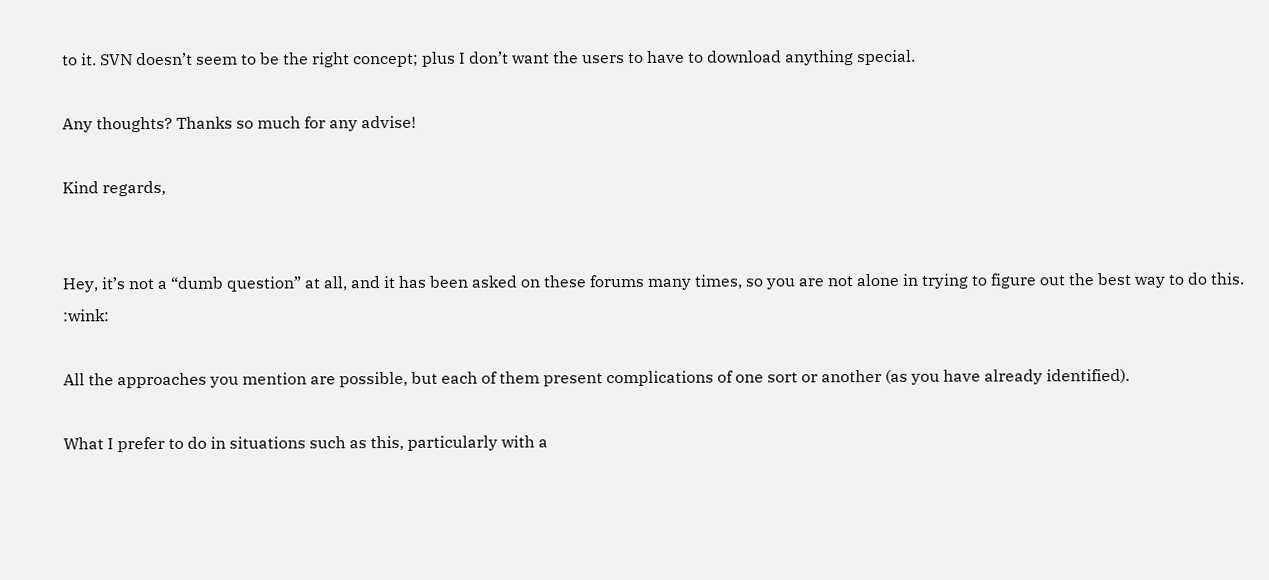to it. SVN doesn’t seem to be the right concept; plus I don’t want the users to have to download anything special.

Any thoughts? Thanks so much for any advise!

Kind regards,


Hey, it’s not a “dumb question” at all, and it has been asked on these forums many times, so you are not alone in trying to figure out the best way to do this. :wink:

All the approaches you mention are possible, but each of them present complications of one sort or another (as you have already identified).

What I prefer to do in situations such as this, particularly with a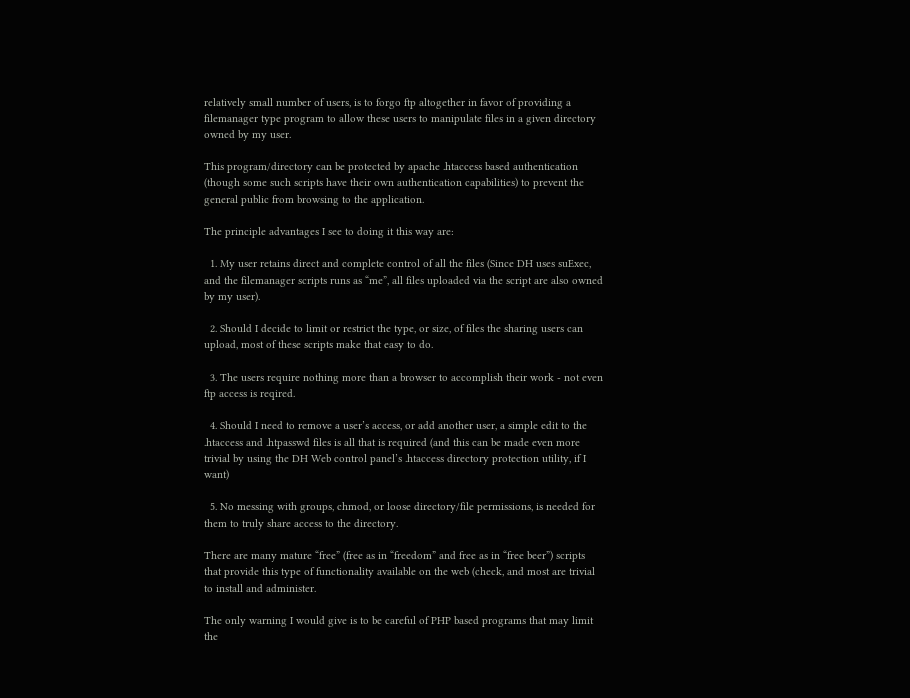relatively small number of users, is to forgo ftp altogether in favor of providing a filemanager type program to allow these users to manipulate files in a given directory owned by my user.

This program/directory can be protected by apache .htaccess based authentication (though some such scripts have their own authentication capabilities) to prevent the general public from browsing to the application.

The principle advantages I see to doing it this way are:

  1. My user retains direct and complete control of all the files (Since DH uses suExec, and the filemanager scripts runs as “me”, all files uploaded via the script are also owned by my user).

  2. Should I decide to limit or restrict the type, or size, of files the sharing users can upload, most of these scripts make that easy to do.

  3. The users require nothing more than a browser to accomplish their work - not even ftp access is reqired.

  4. Should I need to remove a user’s access, or add another user, a simple edit to the .htaccess and .htpasswd files is all that is required (and this can be made even more trivial by using the DH Web control panel’s .htaccess directory protection utility, if I want)

  5. No messing with groups, chmod, or loose directory/file permissions, is needed for them to truly share access to the directory.

There are many mature “free” (free as in “freedom” and free as in “free beer”) scripts that provide this type of functionality available on the web (check, and most are trivial to install and administer.

The only warning I would give is to be careful of PHP based programs that may limit the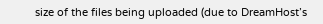size of the files being uploaded (due to DreamHost’s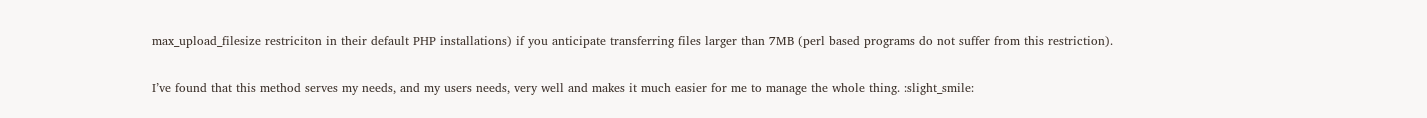max_upload_filesize restriciton in their default PHP installations) if you anticipate transferring files larger than 7MB (perl based programs do not suffer from this restriction).

I’ve found that this method serves my needs, and my users needs, very well and makes it much easier for me to manage the whole thing. :slight_smile: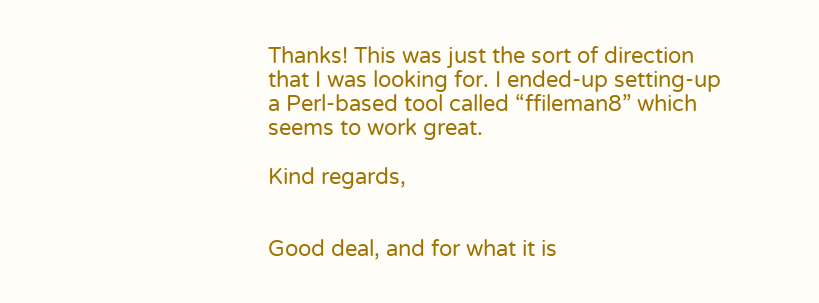Thanks! This was just the sort of direction that I was looking for. I ended-up setting-up a Perl-based tool called “ffileman8” which seems to work great.

Kind regards,


Good deal, and for what it is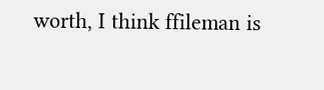worth, I think ffileman is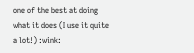one of the best at doing what it does (I use it quite a lot!) :wink: